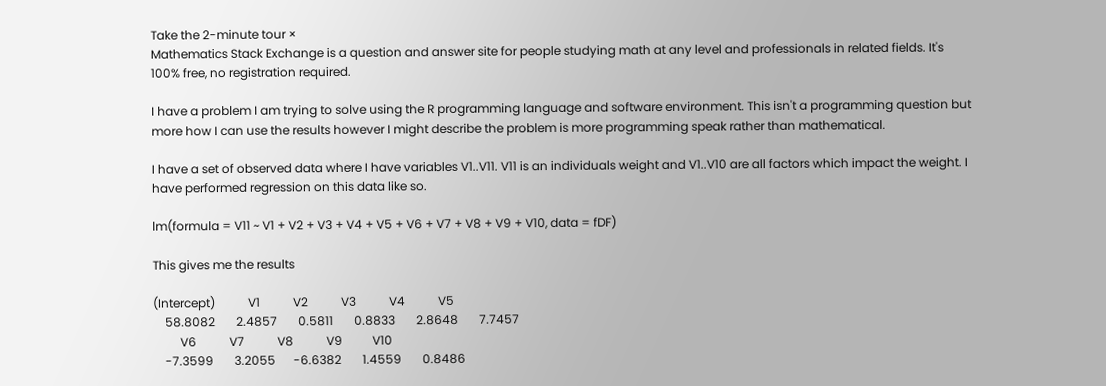Take the 2-minute tour ×
Mathematics Stack Exchange is a question and answer site for people studying math at any level and professionals in related fields. It's 100% free, no registration required.

I have a problem I am trying to solve using the R programming language and software environment. This isn't a programming question but more how I can use the results however I might describe the problem is more programming speak rather than mathematical.

I have a set of observed data where I have variables V1..V11. V11 is an individuals weight and V1..V10 are all factors which impact the weight. I have performed regression on this data like so.

lm(formula = V11 ~ V1 + V2 + V3 + V4 + V5 + V6 + V7 + V8 + V9 + V10, data = fDF)

This gives me the results

(Intercept)           V1           V2           V3           V4           V5
    58.8082       2.4857       0.5811       0.8833       2.8648       7.7457
         V6           V7           V8           V9          V10
    -7.3599       3.2055      -6.6382       1.4559       0.8486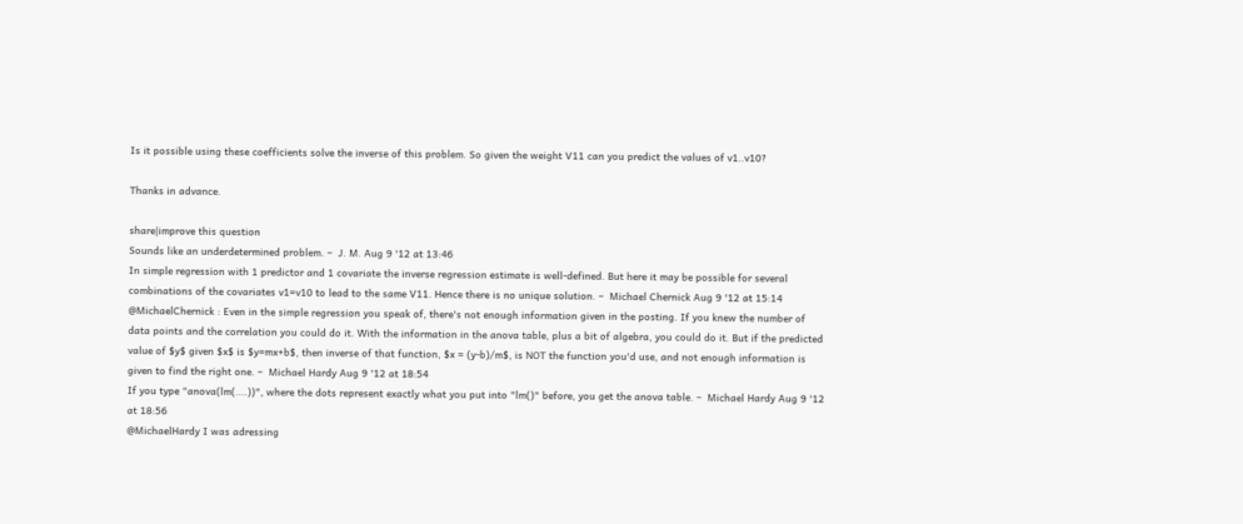Is it possible using these coefficients solve the inverse of this problem. So given the weight V11 can you predict the values of v1..v10?

Thanks in advance.

share|improve this question
Sounds like an underdetermined problem. –  J. M. Aug 9 '12 at 13:46
In simple regression with 1 predictor and 1 covariate the inverse regression estimate is well-defined. But here it may be possible for several combinations of the covariates v1=v10 to lead to the same V11. Hence there is no unique solution. –  Michael Chernick Aug 9 '12 at 15:14
@MichaelChernick : Even in the simple regression you speak of, there's not enough information given in the posting. If you knew the number of data points and the correlation you could do it. With the information in the anova table, plus a bit of algebra, you could do it. But if the predicted value of $y$ given $x$ is $y=mx+b$, then inverse of that function, $x = (y-b)/m$, is NOT the function you'd use, and not enough information is given to find the right one. –  Michael Hardy Aug 9 '12 at 18:54
If you type "anova(lm(....))", where the dots represent exactly what you put into "lm()" before, you get the anova table. –  Michael Hardy Aug 9 '12 at 18:56
@MichaelHardy I was adressing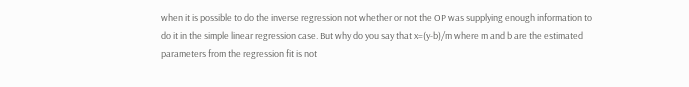when it is possible to do the inverse regression not whether or not the OP was supplying enough information to do it in the simple linear regression case. But why do you say that x=(y-b)/m where m and b are the estimated parameters from the regression fit is not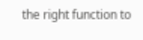the right function to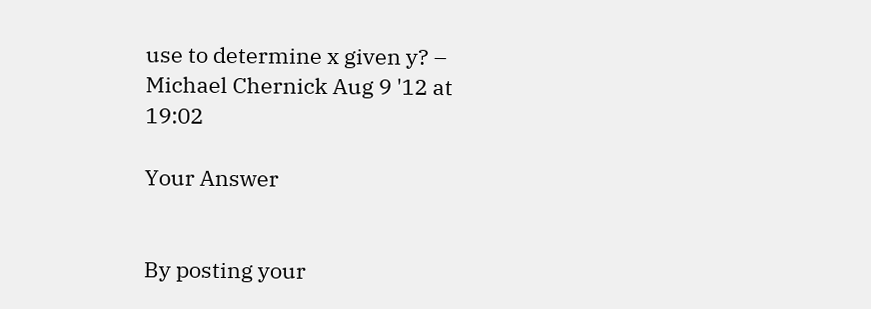use to determine x given y? –  Michael Chernick Aug 9 '12 at 19:02

Your Answer


By posting your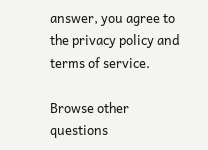answer, you agree to the privacy policy and terms of service.

Browse other questions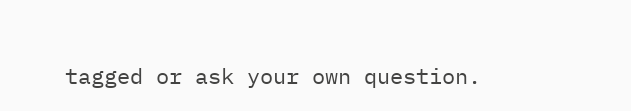tagged or ask your own question.